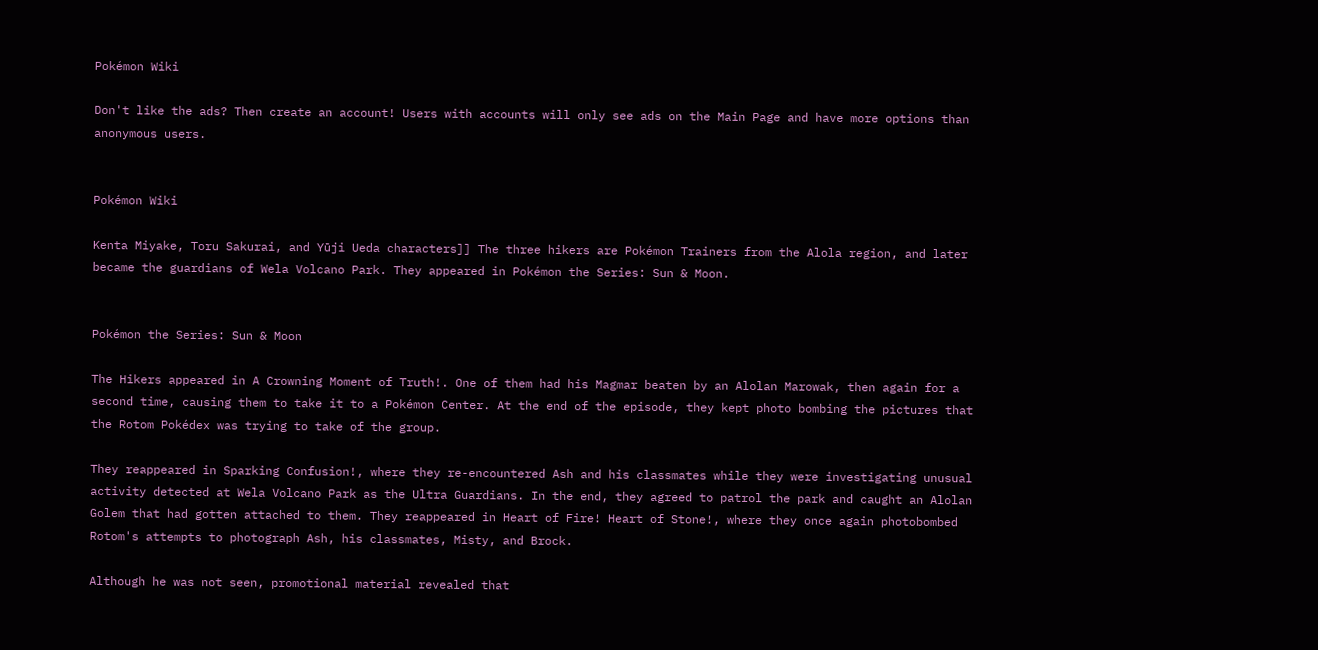Pokémon Wiki

Don't like the ads? Then create an account! Users with accounts will only see ads on the Main Page and have more options than anonymous users.


Pokémon Wiki

Kenta Miyake, Toru Sakurai, and Yūji Ueda characters]] The three hikers are Pokémon Trainers from the Alola region, and later became the guardians of Wela Volcano Park. They appeared in Pokémon the Series: Sun & Moon.


Pokémon the Series: Sun & Moon

The Hikers appeared in A Crowning Moment of Truth!. One of them had his Magmar beaten by an Alolan Marowak, then again for a second time, causing them to take it to a Pokémon Center. At the end of the episode, they kept photo bombing the pictures that the Rotom Pokédex was trying to take of the group.

They reappeared in Sparking Confusion!, where they re-encountered Ash and his classmates while they were investigating unusual activity detected at Wela Volcano Park as the Ultra Guardians. In the end, they agreed to patrol the park and caught an Alolan Golem that had gotten attached to them. They reappeared in Heart of Fire! Heart of Stone!, where they once again photobombed Rotom's attempts to photograph Ash, his classmates, Misty, and Brock.

Although he was not seen, promotional material revealed that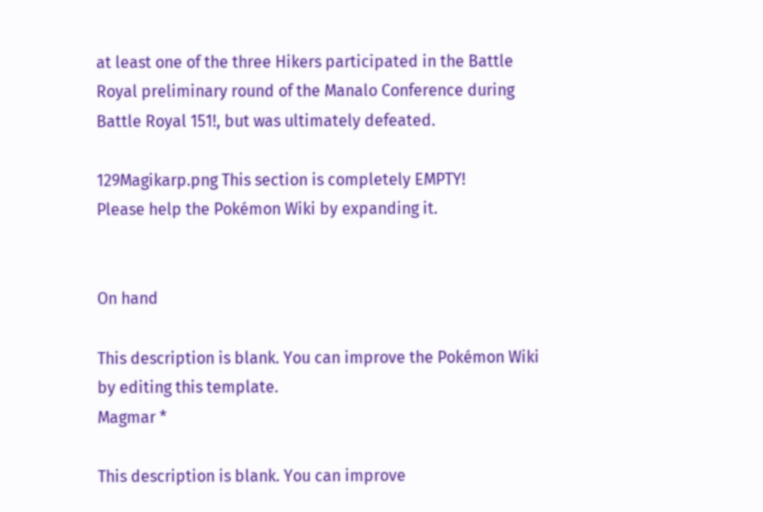at least one of the three Hikers participated in the Battle Royal preliminary round of the Manalo Conference during Battle Royal 151!, but was ultimately defeated.

129Magikarp.png This section is completely EMPTY!
Please help the Pokémon Wiki by expanding it.


On hand

This description is blank. You can improve the Pokémon Wiki by editing this template.
Magmar *

This description is blank. You can improve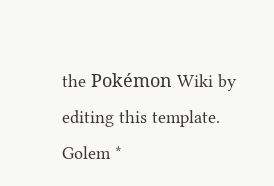the Pokémon Wiki by editing this template.
Golem *